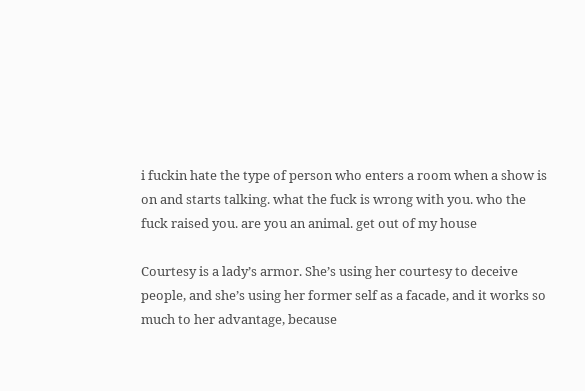i fuckin hate the type of person who enters a room when a show is on and starts talking. what the fuck is wrong with you. who the fuck raised you. are you an animal. get out of my house

Courtesy is a lady’s armor. She’s using her courtesy to deceive people, and she’s using her former self as a facade, and it works so much to her advantage, because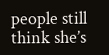people still think she’s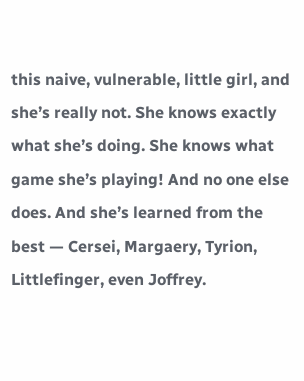this naive, vulnerable, little girl, and she’s really not. She knows exactly what she’s doing. She knows what game she’s playing! And no one else does. And she’s learned from the best — Cersei, Margaery, Tyrion, Littlefinger, even Joffrey.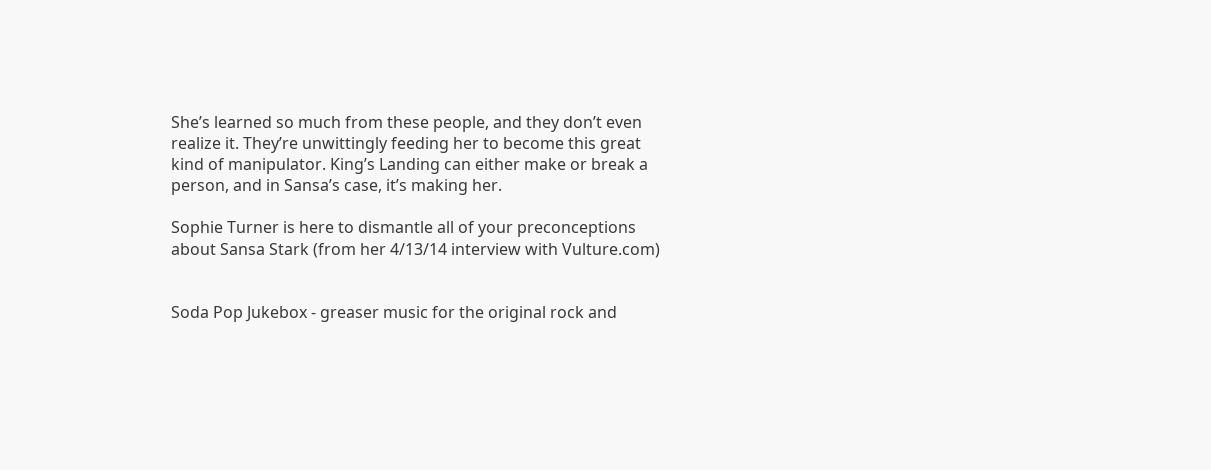She’s learned so much from these people, and they don’t even realize it. They’re unwittingly feeding her to become this great kind of manipulator. King’s Landing can either make or break a person, and in Sansa’s case, it’s making her.

Sophie Turner is here to dismantle all of your preconceptions about Sansa Stark (from her 4/13/14 interview with Vulture.com)


Soda Pop Jukebox - greaser music for the original rock and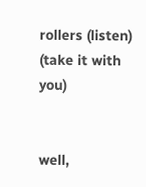rollers (listen) (take it with you)


well,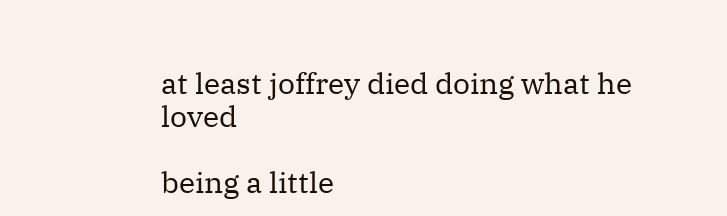at least joffrey died doing what he loved

being a little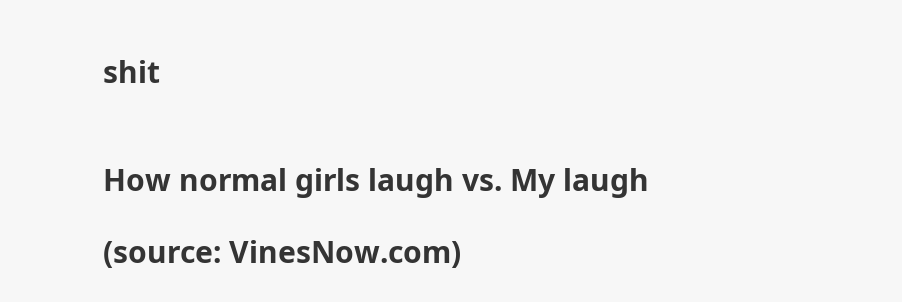shit


How normal girls laugh vs. My laugh

(source: VinesNow.com)